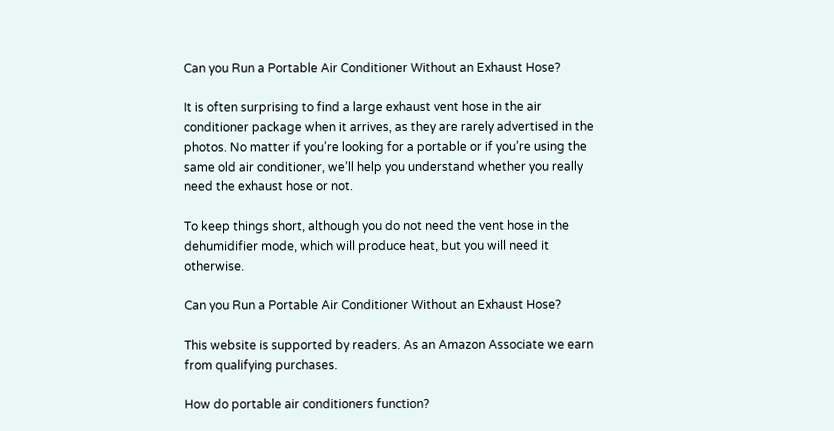Can you Run a Portable Air Conditioner Without an Exhaust Hose?

It is often surprising to find a large exhaust vent hose in the air conditioner package when it arrives, as they are rarely advertised in the photos. No matter if you’re looking for a portable or if you’re using the same old air conditioner, we’ll help you understand whether you really need the exhaust hose or not.

To keep things short, although you do not need the vent hose in the dehumidifier mode, which will produce heat, but you will need it otherwise.

Can you Run a Portable Air Conditioner Without an Exhaust Hose?

This website is supported by readers. As an Amazon Associate we earn from qualifying purchases.

How do portable air conditioners function?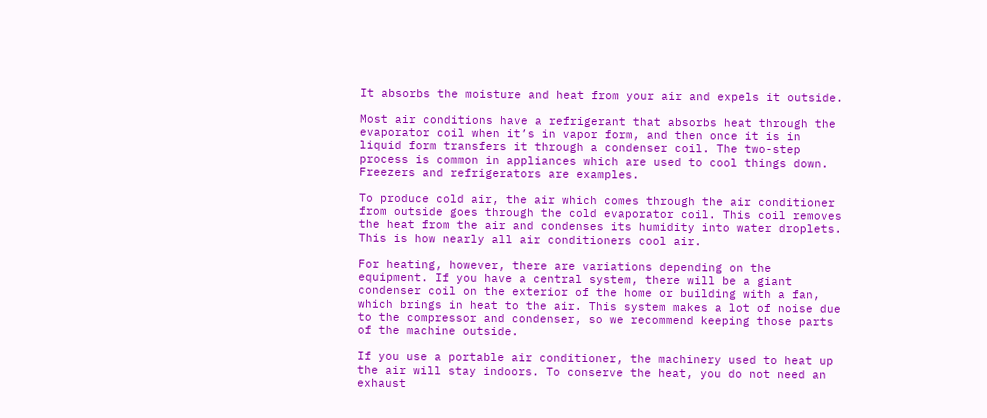It absorbs the moisture and heat from your air and expels it outside.

Most air conditions have a refrigerant that absorbs heat through the evaporator coil when it’s in vapor form, and then once it is in liquid form transfers it through a condenser coil. The two-step process is common in appliances which are used to cool things down. Freezers and refrigerators are examples.

To produce cold air, the air which comes through the air conditioner from outside goes through the cold evaporator coil. This coil removes the heat from the air and condenses its humidity into water droplets. This is how nearly all air conditioners cool air.

For heating, however, there are variations depending on the equipment. If you have a central system, there will be a giant condenser coil on the exterior of the home or building with a fan, which brings in heat to the air. This system makes a lot of noise due to the compressor and condenser, so we recommend keeping those parts of the machine outside.

If you use a portable air conditioner, the machinery used to heat up the air will stay indoors. To conserve the heat, you do not need an exhaust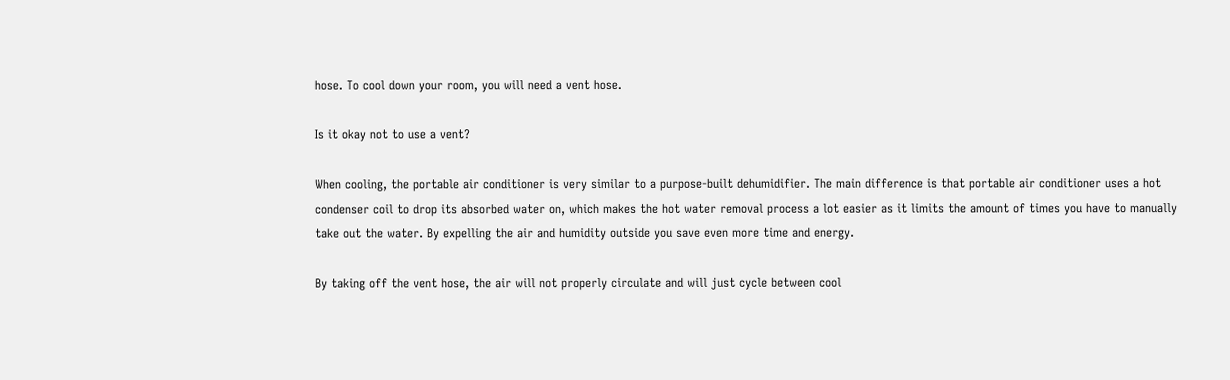hose. To cool down your room, you will need a vent hose.

Is it okay not to use a vent?

When cooling, the portable air conditioner is very similar to a purpose-built dehumidifier. The main difference is that portable air conditioner uses a hot condenser coil to drop its absorbed water on, which makes the hot water removal process a lot easier as it limits the amount of times you have to manually take out the water. By expelling the air and humidity outside you save even more time and energy.

By taking off the vent hose, the air will not properly circulate and will just cycle between cool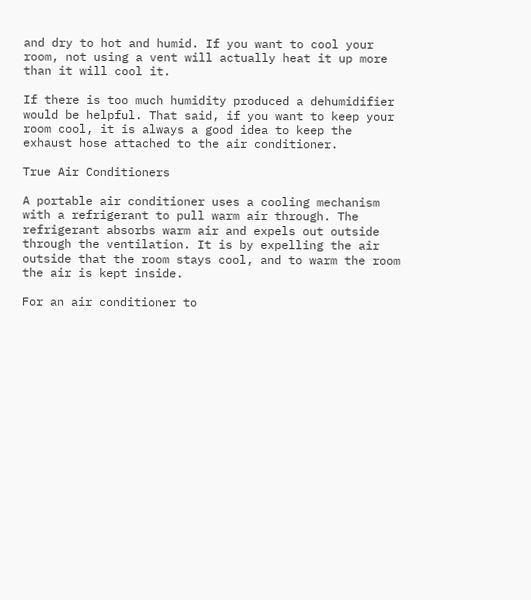and dry to hot and humid. If you want to cool your room, not using a vent will actually heat it up more than it will cool it.

If there is too much humidity produced a dehumidifier would be helpful. That said, if you want to keep your room cool, it is always a good idea to keep the exhaust hose attached to the air conditioner.

True Air Conditioners

A portable air conditioner uses a cooling mechanism with a refrigerant to pull warm air through. The refrigerant absorbs warm air and expels out outside through the ventilation. It is by expelling the air outside that the room stays cool, and to warm the room the air is kept inside.

For an air conditioner to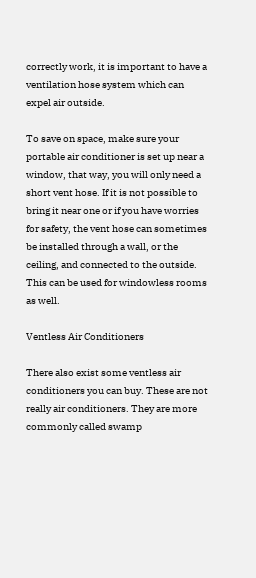correctly work, it is important to have a ventilation hose system which can expel air outside.

To save on space, make sure your portable air conditioner is set up near a window, that way, you will only need a short vent hose. If it is not possible to bring it near one or if you have worries for safety, the vent hose can sometimes be installed through a wall, or the ceiling, and connected to the outside. This can be used for windowless rooms as well.

Ventless Air Conditioners

There also exist some ventless air conditioners you can buy. These are not really air conditioners. They are more commonly called swamp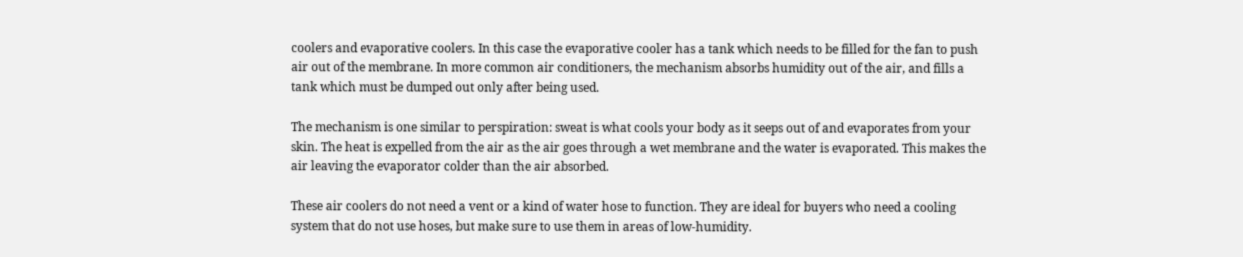coolers and evaporative coolers. In this case the evaporative cooler has a tank which needs to be filled for the fan to push air out of the membrane. In more common air conditioners, the mechanism absorbs humidity out of the air, and fills a tank which must be dumped out only after being used.

The mechanism is one similar to perspiration: sweat is what cools your body as it seeps out of and evaporates from your skin. The heat is expelled from the air as the air goes through a wet membrane and the water is evaporated. This makes the air leaving the evaporator colder than the air absorbed.

These air coolers do not need a vent or a kind of water hose to function. They are ideal for buyers who need a cooling system that do not use hoses, but make sure to use them in areas of low-humidity.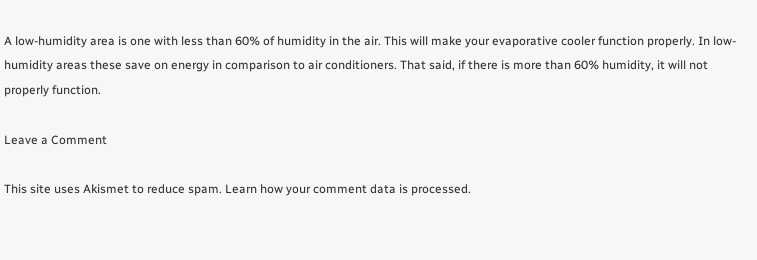A low-humidity area is one with less than 60% of humidity in the air. This will make your evaporative cooler function properly. In low-humidity areas these save on energy in comparison to air conditioners. That said, if there is more than 60% humidity, it will not properly function.

Leave a Comment

This site uses Akismet to reduce spam. Learn how your comment data is processed.